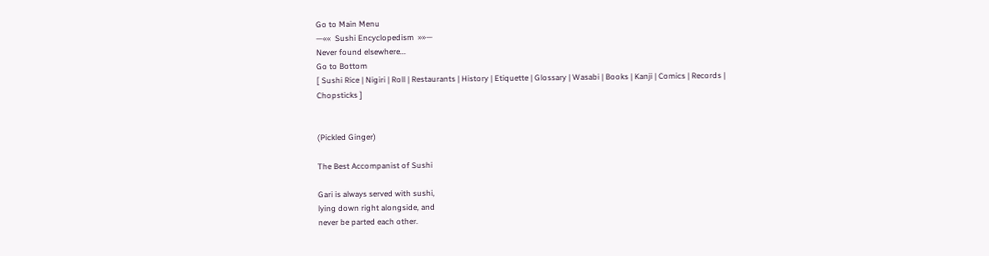Go to Main Menu
—««  Sushi Encyclopedism  »»—
Never found elsewhere...
Go to Bottom
[ Sushi Rice | Nigiri | Roll | Restaurants | History | Etiquette | Glossary | Wasabi | Books | Kanji | Comics | Records | Chopsticks ]


(Pickled Ginger)

The Best Accompanist of Sushi

Gari is always served with sushi,
lying down right alongside, and
never be parted each other.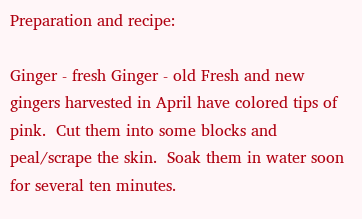Preparation and recipe:

Ginger - fresh Ginger - old Fresh and new gingers harvested in April have colored tips of pink.  Cut them into some blocks and peal/scrape the skin.  Soak them in water soon for several ten minutes.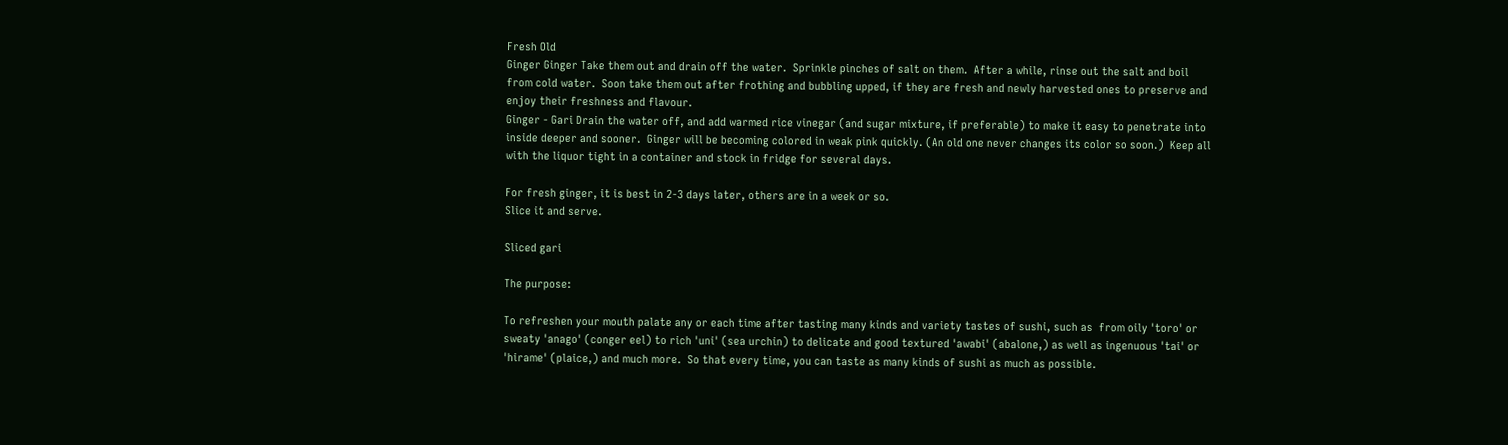Fresh Old
Ginger Ginger Take them out and drain off the water.  Sprinkle pinches of salt on them.  After a while, rinse out the salt and boil from cold water.  Soon take them out after frothing and bubbling upped, if they are fresh and newly harvested ones to preserve and enjoy their freshness and flavour.
Ginger - Gari Drain the water off, and add warmed rice vinegar (and sugar mixture, if preferable) to make it easy to penetrate into inside deeper and sooner.  Ginger will be becoming colored in weak pink quickly. (An old one never changes its color so soon.)  Keep all with the liquor tight in a container and stock in fridge for several days.

For fresh ginger, it is best in 2-3 days later, others are in a week or so.
Slice it and serve.

Sliced gari

The purpose:

To refreshen your mouth palate any or each time after tasting many kinds and variety tastes of sushi, such as  from oily 'toro' or sweaty 'anago' (conger eel) to rich 'uni' (sea urchin) to delicate and good textured 'awabi' (abalone,) as well as ingenuous 'tai' or 'hirame' (plaice,) and much more.  So that every time, you can taste as many kinds of sushi as much as possible.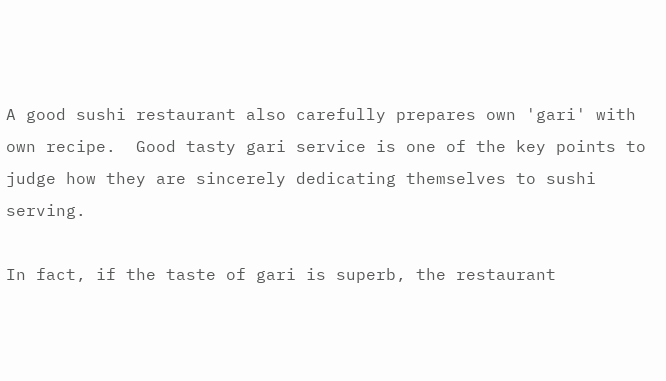A good sushi restaurant also carefully prepares own 'gari' with own recipe.  Good tasty gari service is one of the key points to judge how they are sincerely dedicating themselves to sushi serving.

In fact, if the taste of gari is superb, the restaurant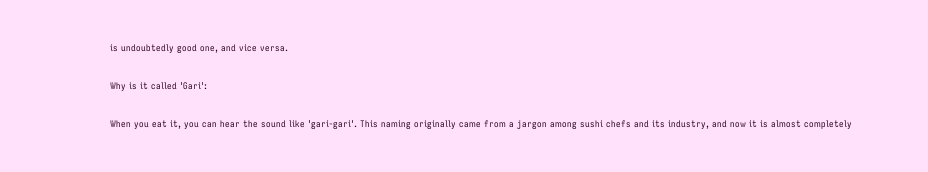is undoubtedly good one, and vice versa.

Why is it called 'Gari':

When you eat it, you can hear the sound like 'gari-gari'. This naming originally came from a jargon among sushi chefs and its industry, and now it is almost completely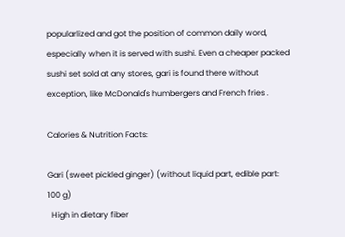popularlized and got the position of common daily word, especially when it is served with sushi. Even a cheaper packed sushi set sold at any stores, gari is found there without exception, like McDonald's humbergers and French fries .

Calories & Nutrition Facts:

Gari (sweet pickled ginger) (without liquid part, edible part: 100 g)
  High in dietary fiber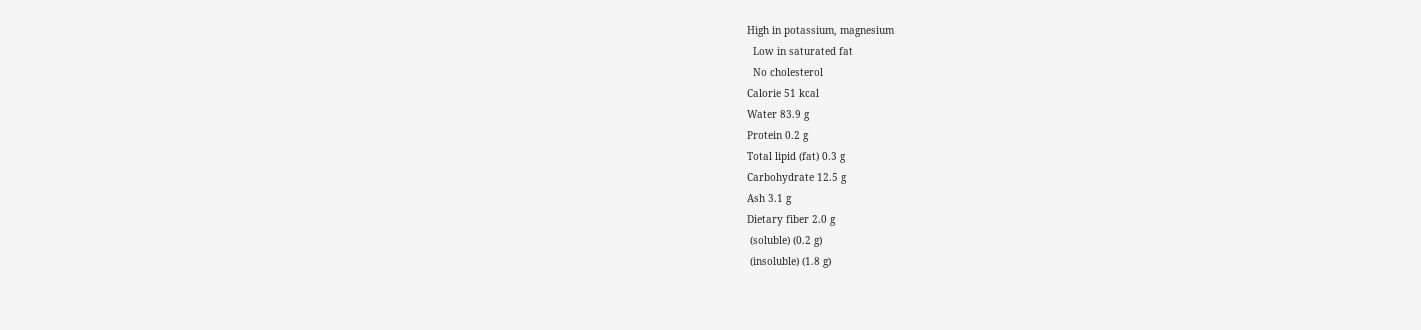High in potassium, magnesium
  Low in saturated fat
  No cholesterol
Calorie 51 kcal
Water 83.9 g
Protein 0.2 g
Total lipid (fat) 0.3 g
Carbohydrate 12.5 g
Ash 3.1 g
Dietary fiber 2.0 g
 (soluble) (0.2 g)
 (insoluble) (1.8 g)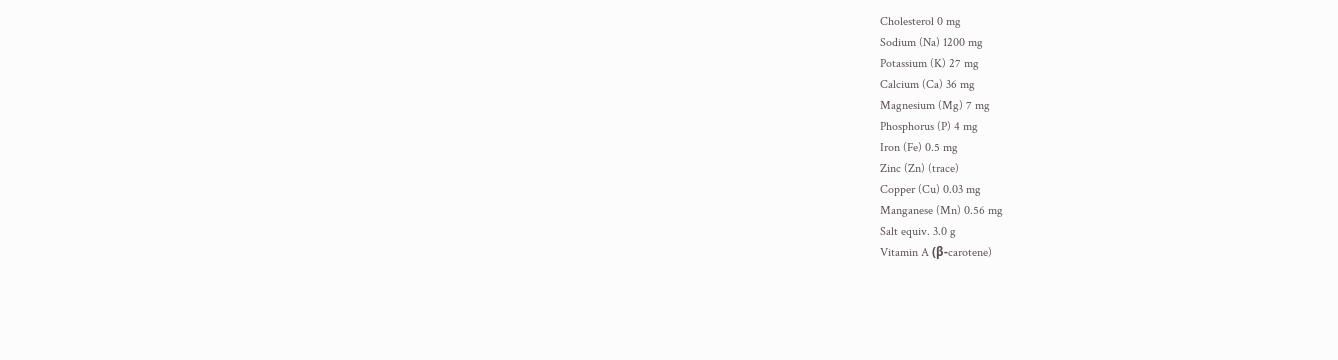Cholesterol 0 mg
Sodium (Na) 1200 mg
Potassium (K) 27 mg
Calcium (Ca) 36 mg
Magnesium (Mg) 7 mg
Phosphorus (P) 4 mg
Iron (Fe) 0.5 mg
Zinc (Zn) (trace)
Copper (Cu) 0.03 mg
Manganese (Mn) 0.56 mg
Salt equiv. 3.0 g
Vitamin A (β-carotene)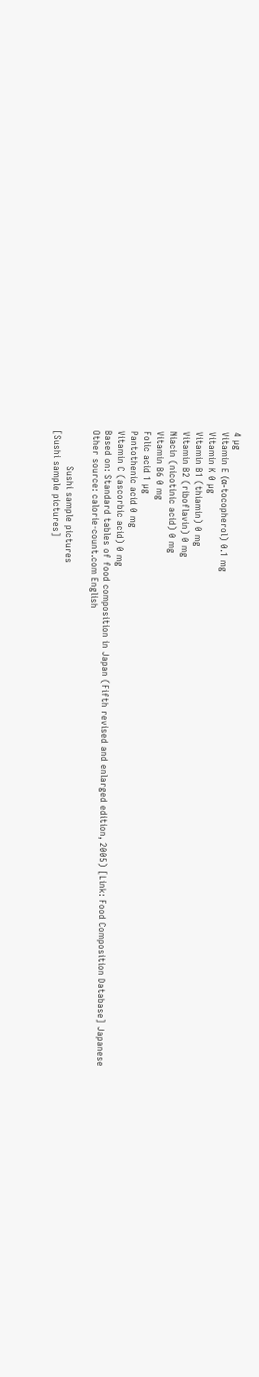4 µg
Vitamin E (α-tocopherol) 0.1 mg
Vitamin K 0 µg
Vitamin B1 (thiamin) 0 mg
Vitamin B2 (riboflavin) 0 mg
Niacin (nicotinic acid) 0 mg
Vitamin B6 0 mg
Folic acid 1 µg
Pantothenic acid 0 mg
Vitamin C (ascorbic acid) 0 mg
Based on: Standard tables of food composition in Japan (Fifth revised and enlarged edition, 2005) [Link: Food Composition Database] Japanese
Other source: calorie-count.com English

            Sushi sample pictures
[Sushi sample pictures]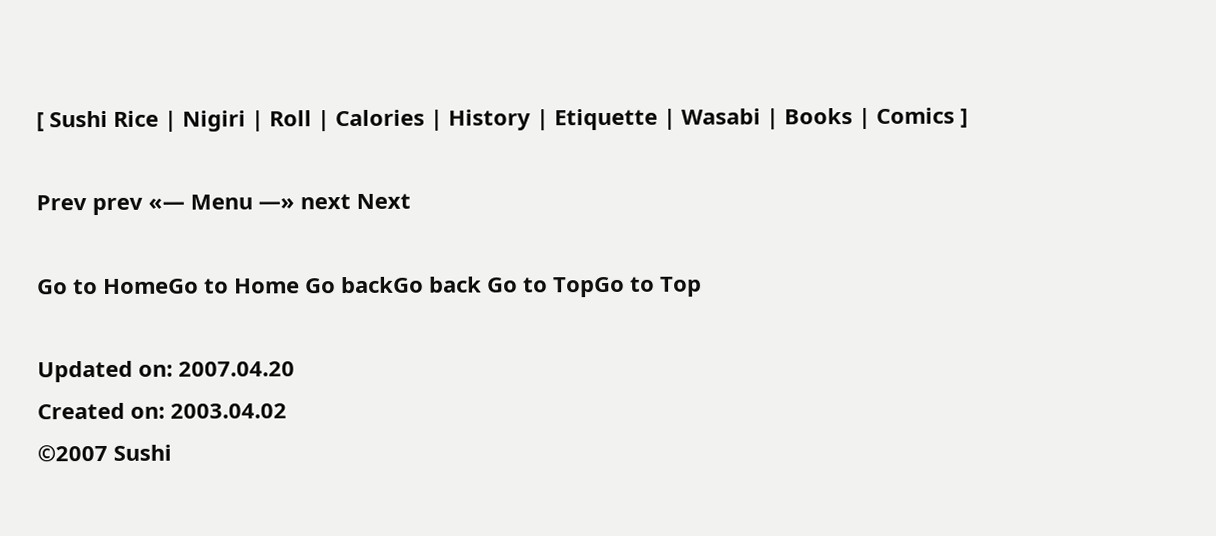[ Sushi Rice | Nigiri | Roll | Calories | History | Etiquette | Wasabi | Books | Comics ]

Prev prev «— Menu —» next Next

Go to HomeGo to Home Go backGo back Go to TopGo to Top

Updated on: 2007.04.20
Created on: 2003.04.02
©2007 Sushi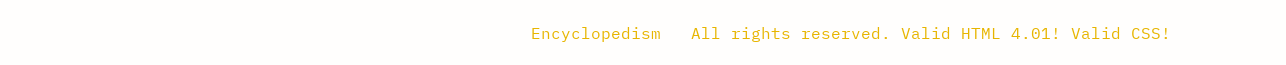Encyclopedism   All rights reserved. Valid HTML 4.01! Valid CSS!